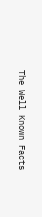The Well Known Facts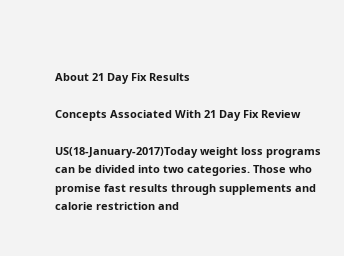About 21 Day Fix Results

Concepts Associated With 21 Day Fix Review

US(18-January-2017)Today weight loss programs can be divided into two categories. Those who promise fast results through supplements and calorie restriction and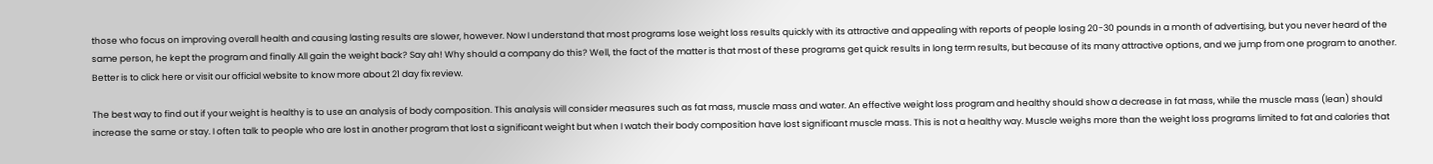those who focus on improving overall health and causing lasting results are slower, however. Now I understand that most programs lose weight loss results quickly with its attractive and appealing with reports of people losing 20-30 pounds in a month of advertising, but you never heard of the same person, he kept the program and finally All gain the weight back? Say ah! Why should a company do this? Well, the fact of the matter is that most of these programs get quick results in long term results, but because of its many attractive options, and we jump from one program to another. Better is to click here or visit our official website to know more about 21 day fix review.

The best way to find out if your weight is healthy is to use an analysis of body composition. This analysis will consider measures such as fat mass, muscle mass and water. An effective weight loss program and healthy should show a decrease in fat mass, while the muscle mass (lean) should increase the same or stay. I often talk to people who are lost in another program that lost a significant weight but when I watch their body composition have lost significant muscle mass. This is not a healthy way. Muscle weighs more than the weight loss programs limited to fat and calories that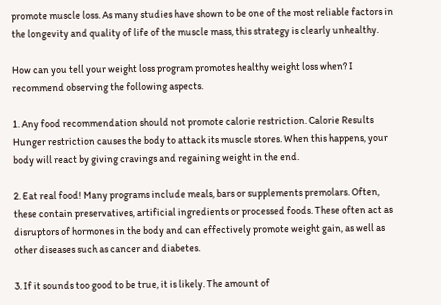promote muscle loss. As many studies have shown to be one of the most reliable factors in the longevity and quality of life of the muscle mass, this strategy is clearly unhealthy.

How can you tell your weight loss program promotes healthy weight loss when? I recommend observing the following aspects.

1. Any food recommendation should not promote calorie restriction. Calorie Results Hunger restriction causes the body to attack its muscle stores. When this happens, your body will react by giving cravings and regaining weight in the end.

2. Eat real food! Many programs include meals, bars or supplements premolars. Often, these contain preservatives, artificial ingredients or processed foods. These often act as disruptors of hormones in the body and can effectively promote weight gain, as well as other diseases such as cancer and diabetes.

3. If it sounds too good to be true, it is likely. The amount of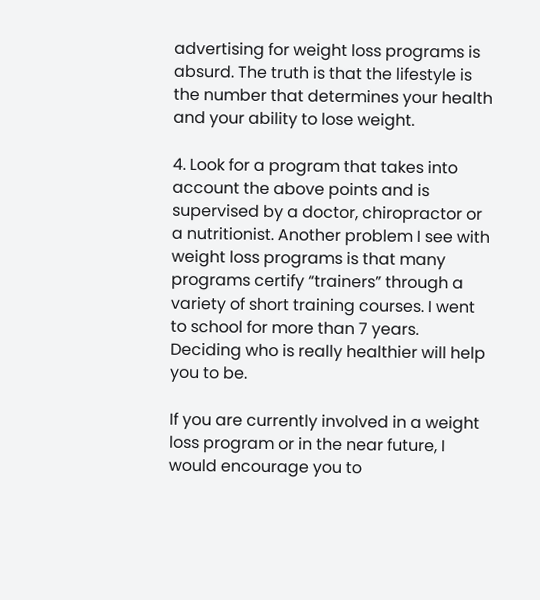advertising for weight loss programs is absurd. The truth is that the lifestyle is the number that determines your health and your ability to lose weight.

4. Look for a program that takes into account the above points and is supervised by a doctor, chiropractor or a nutritionist. Another problem I see with weight loss programs is that many programs certify “trainers” through a variety of short training courses. I went to school for more than 7 years. Deciding who is really healthier will help you to be.

If you are currently involved in a weight loss program or in the near future, I would encourage you to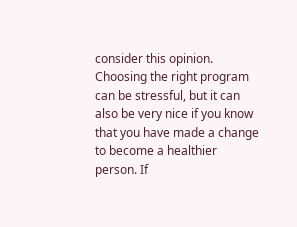consider this opinion. Choosing the right program can be stressful, but it can also be very nice if you know that you have made a change to become a healthier person. If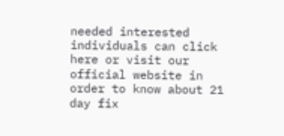needed interested individuals can click here or visit our official website in order to know about 21 day fix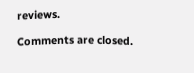reviews.

Comments are closed.